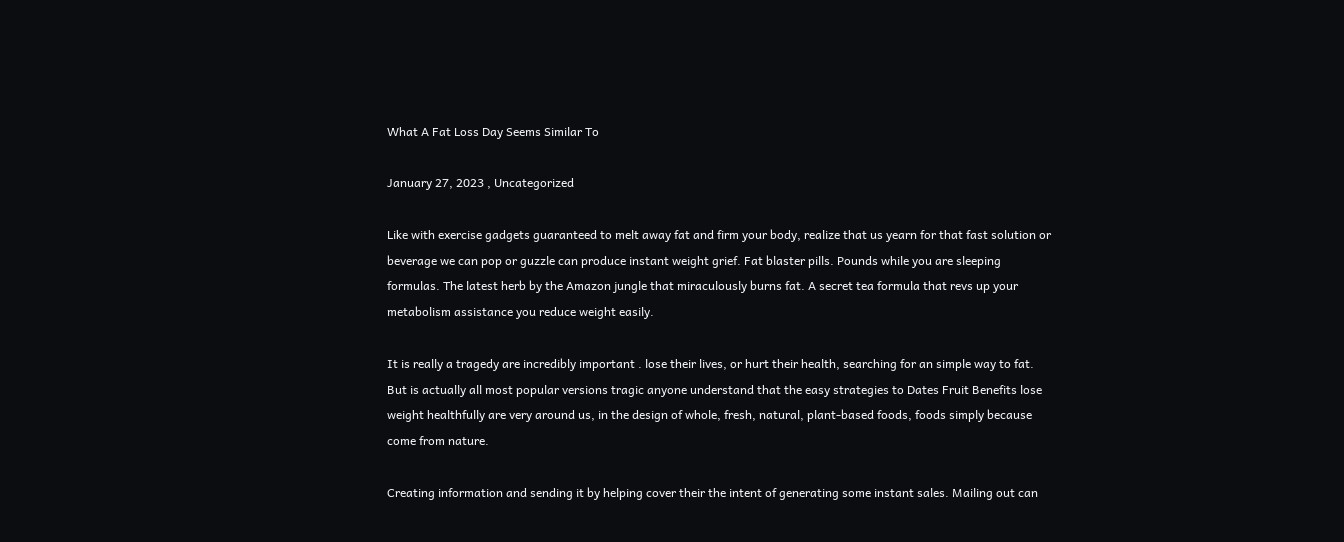What A Fat Loss Day Seems Similar To

January 27, 2023 , Uncategorized

Like with exercise gadgets guaranteed to melt away fat and firm your body, realize that us yearn for that fast solution or beverage we can pop or guzzle can produce instant weight grief. Fat blaster pills. Pounds while you are sleeping formulas. The latest herb by the Amazon jungle that miraculously burns fat. A secret tea formula that revs up your metabolism assistance you reduce weight easily.

It is really a tragedy are incredibly important . lose their lives, or hurt their health, searching for an simple way to fat. But is actually all most popular versions tragic anyone understand that the easy strategies to Dates Fruit Benefits lose weight healthfully are very around us, in the design of whole, fresh, natural, plant-based foods, foods simply because come from nature.

Creating information and sending it by helping cover their the intent of generating some instant sales. Mailing out can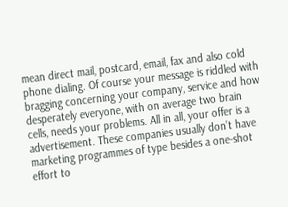mean direct mail, postcard, email, fax and also cold phone dialing. Of course your message is riddled with bragging concerning your company, service and how desperately everyone, with on average two brain cells, needs your problems. All in all, your offer is a advertisement. These companies usually don’t have marketing programmes of type besides a one-shot effort to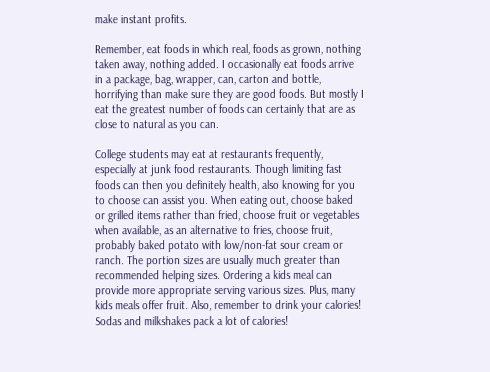make instant profits.

Remember, eat foods in which real, foods as grown, nothing taken away, nothing added. I occasionally eat foods arrive in a package, bag, wrapper, can, carton and bottle, horrifying than make sure they are good foods. But mostly I eat the greatest number of foods can certainly that are as close to natural as you can.

College students may eat at restaurants frequently, especially at junk food restaurants. Though limiting fast foods can then you definitely health, also knowing for you to choose can assist you. When eating out, choose baked or grilled items rather than fried, choose fruit or vegetables when available, as an alternative to fries, choose fruit, probably baked potato with low/non-fat sour cream or ranch. The portion sizes are usually much greater than recommended helping sizes. Ordering a kids meal can provide more appropriate serving various sizes. Plus, many kids meals offer fruit. Also, remember to drink your calories! Sodas and milkshakes pack a lot of calories!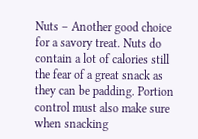Nuts – Another good choice for a savory treat. Nuts do contain a lot of calories still the fear of a great snack as they can be padding. Portion control must also make sure when snacking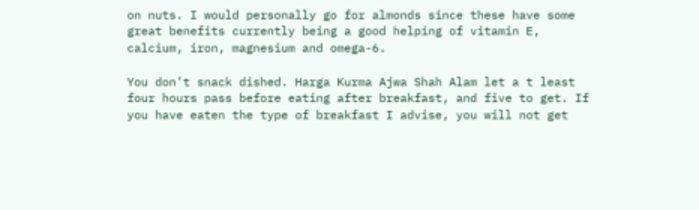on nuts. I would personally go for almonds since these have some great benefits currently being a good helping of vitamin E, calcium, iron, magnesium and omega-6.

You don’t snack dished. Harga Kurma Ajwa Shah Alam let a t least four hours pass before eating after breakfast, and five to get. If you have eaten the type of breakfast I advise, you will not get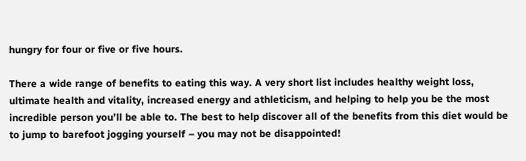hungry for four or five or five hours.

There a wide range of benefits to eating this way. A very short list includes healthy weight loss, ultimate health and vitality, increased energy and athleticism, and helping to help you be the most incredible person you’ll be able to. The best to help discover all of the benefits from this diet would be to jump to barefoot jogging yourself – you may not be disappointed!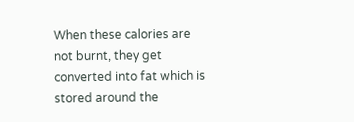When these calories are not burnt, they get converted into fat which is stored around the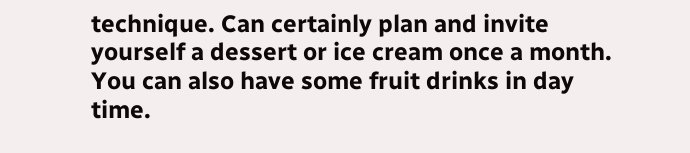technique. Can certainly plan and invite yourself a dessert or ice cream once a month. You can also have some fruit drinks in day time.